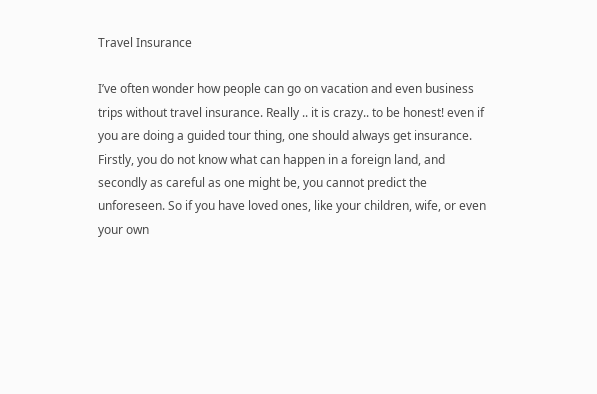Travel Insurance

I’ve often wonder how people can go on vacation and even business trips without travel insurance. Really .. it is crazy.. to be honest! even if you are doing a guided tour thing, one should always get insurance. Firstly, you do not know what can happen in a foreign land, and secondly as careful as one might be, you cannot predict the unforeseen. So if you have loved ones, like your children, wife, or even your own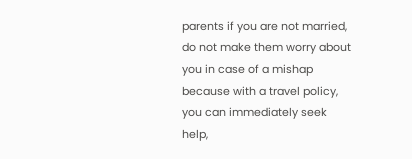parents if you are not married, do not make them worry about you in case of a mishap because with a travel policy, you can immediately seek help,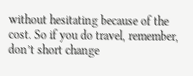without hesitating because of the cost. So if you do travel, remember, don’t short change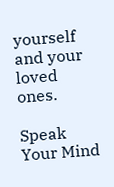yourself and your loved ones.

Speak Your Mind